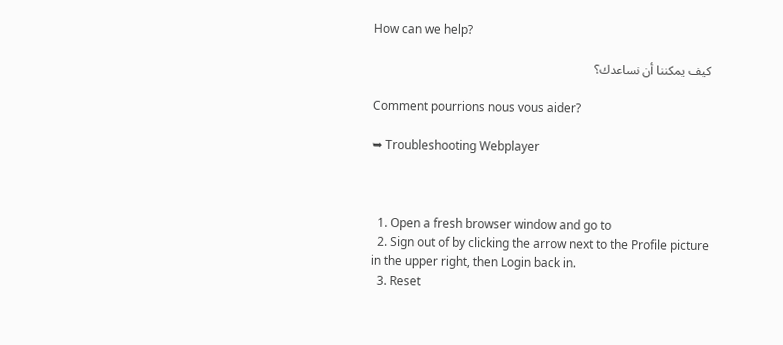How can we help?

كيف يمكننا أن نساعدك؟

Comment pourrions nous vous aider?

➥ Troubleshooting Webplayer



  1. Open a fresh browser window and go to
  2. Sign out of by clicking the arrow next to the Profile picture in the upper right, then Login back in.
  3. Reset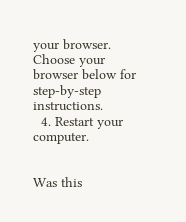your browser. Choose your browser below for step-by-step instructions.
  4. Restart your computer.


Was this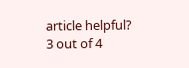article helpful?
3 out of 4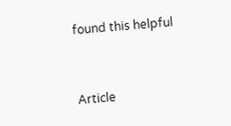found this helpful


Article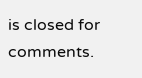is closed for comments.